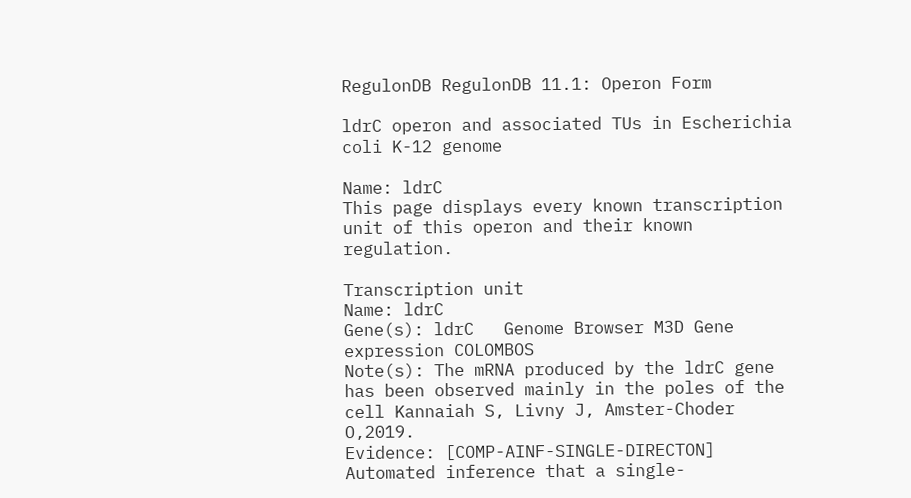RegulonDB RegulonDB 11.1: Operon Form

ldrC operon and associated TUs in Escherichia coli K-12 genome

Name: ldrC
This page displays every known transcription unit of this operon and their known regulation.

Transcription unit
Name: ldrC
Gene(s): ldrC   Genome Browser M3D Gene expression COLOMBOS
Note(s): The mRNA produced by the ldrC gene has been observed mainly in the poles of the cell Kannaiah S, Livny J, Amster-Choder O,2019.
Evidence: [COMP-AINF-SINGLE-DIRECTON] Automated inference that a single-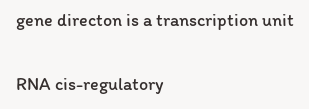gene directon is a transcription unit

RNA cis-regulatory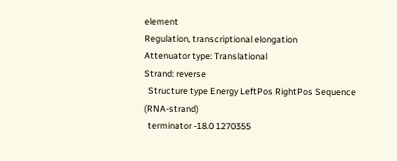element
Regulation, transcriptional elongation
Attenuator type: Translational
Strand: reverse
  Structure type Energy LeftPos RightPos Sequence (RNA-strand)
  terminator -18.0 1270355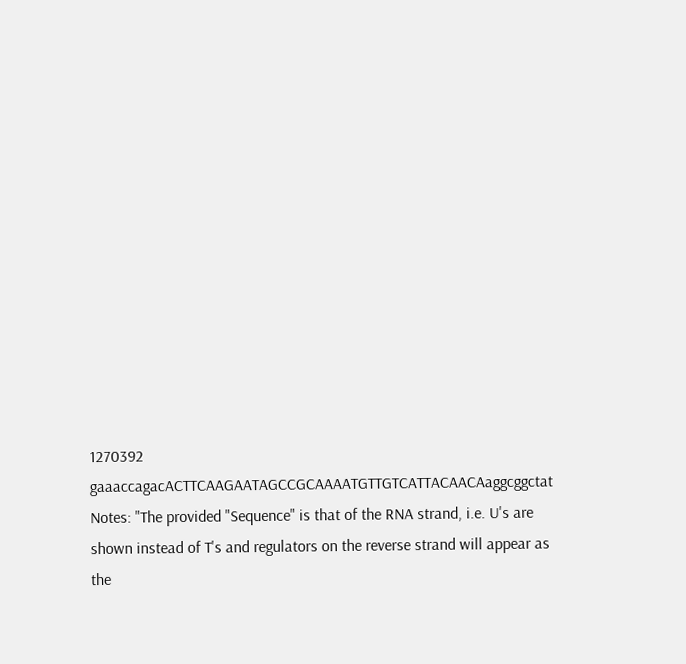1270392 gaaaccagacACTTCAAGAATAGCCGCAAAATGTTGTCATTACAACAaggcggctat
Notes: "The provided "Sequence" is that of the RNA strand, i.e. U's are shown instead of T's and regulators on the reverse strand will appear as the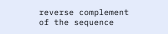reverse complement of the sequence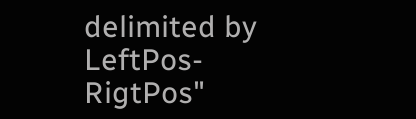delimited by LeftPos-RigtPos"